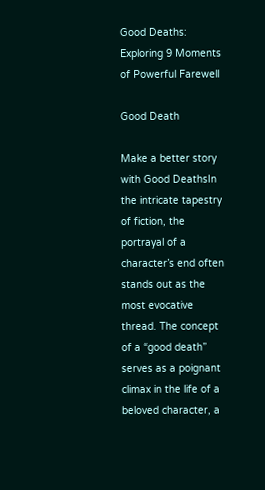Good Deaths: Exploring 9 Moments of Powerful Farewell

Good Death

Make a better story with Good DeathsIn the intricate tapestry of fiction, the portrayal of a character’s end often stands out as the most evocative thread. The concept of a “good death” serves as a poignant climax in the life of a beloved character, a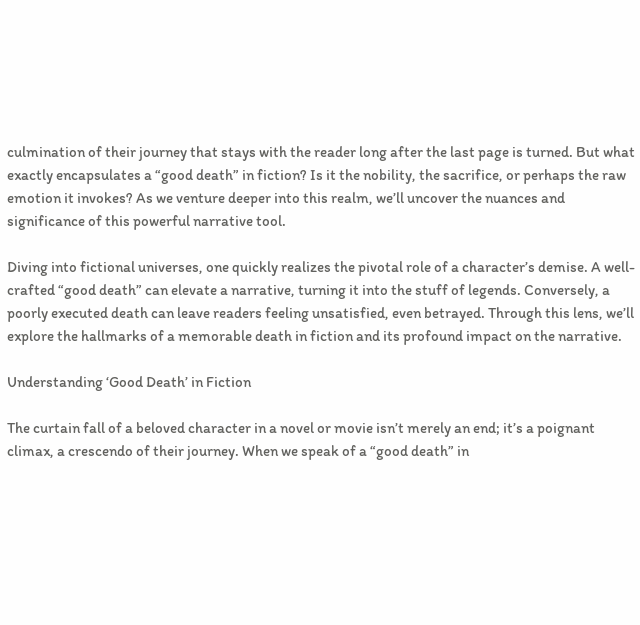culmination of their journey that stays with the reader long after the last page is turned. But what exactly encapsulates a “good death” in fiction? Is it the nobility, the sacrifice, or perhaps the raw emotion it invokes? As we venture deeper into this realm, we’ll uncover the nuances and significance of this powerful narrative tool.

Diving into fictional universes, one quickly realizes the pivotal role of a character’s demise. A well-crafted “good death” can elevate a narrative, turning it into the stuff of legends. Conversely, a poorly executed death can leave readers feeling unsatisfied, even betrayed. Through this lens, we’ll explore the hallmarks of a memorable death in fiction and its profound impact on the narrative.

Understanding ‘Good Death’ in Fiction

The curtain fall of a beloved character in a novel or movie isn’t merely an end; it’s a poignant climax, a crescendo of their journey. When we speak of a “good death” in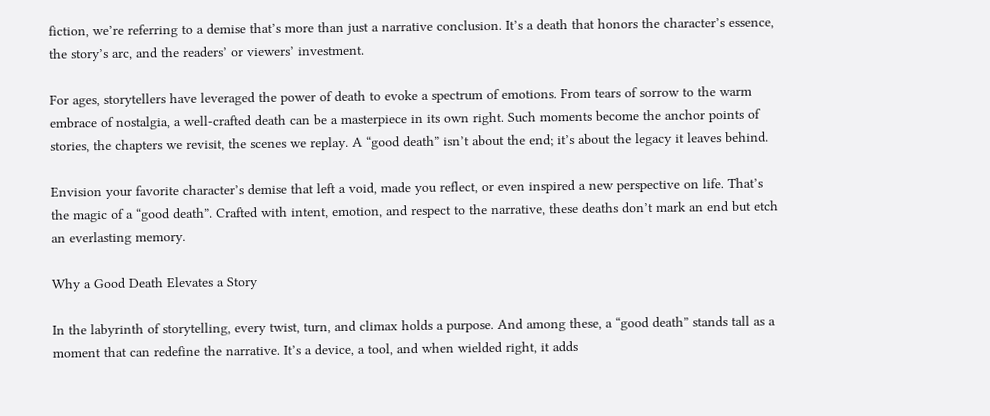fiction, we’re referring to a demise that’s more than just a narrative conclusion. It’s a death that honors the character’s essence, the story’s arc, and the readers’ or viewers’ investment.

For ages, storytellers have leveraged the power of death to evoke a spectrum of emotions. From tears of sorrow to the warm embrace of nostalgia, a well-crafted death can be a masterpiece in its own right. Such moments become the anchor points of stories, the chapters we revisit, the scenes we replay. A “good death” isn’t about the end; it’s about the legacy it leaves behind.

Envision your favorite character’s demise that left a void, made you reflect, or even inspired a new perspective on life. That’s the magic of a “good death”. Crafted with intent, emotion, and respect to the narrative, these deaths don’t mark an end but etch an everlasting memory.

Why a Good Death Elevates a Story

In the labyrinth of storytelling, every twist, turn, and climax holds a purpose. And among these, a “good death” stands tall as a moment that can redefine the narrative. It’s a device, a tool, and when wielded right, it adds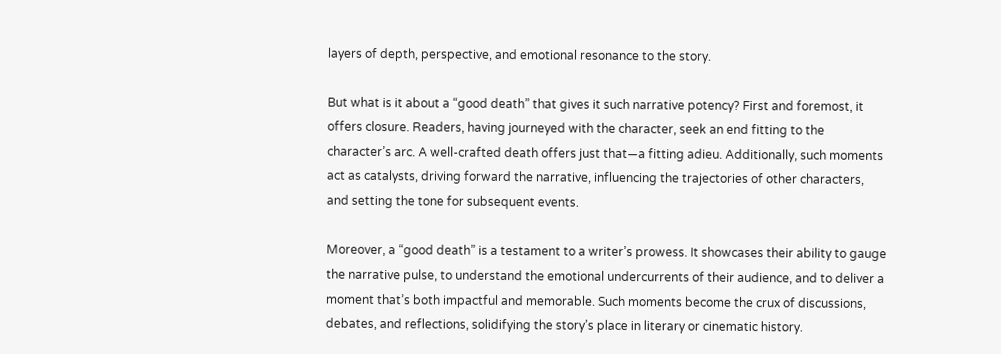layers of depth, perspective, and emotional resonance to the story.

But what is it about a “good death” that gives it such narrative potency? First and foremost, it offers closure. Readers, having journeyed with the character, seek an end fitting to the character’s arc. A well-crafted death offers just that—a fitting adieu. Additionally, such moments act as catalysts, driving forward the narrative, influencing the trajectories of other characters, and setting the tone for subsequent events.

Moreover, a “good death” is a testament to a writer’s prowess. It showcases their ability to gauge the narrative pulse, to understand the emotional undercurrents of their audience, and to deliver a moment that’s both impactful and memorable. Such moments become the crux of discussions, debates, and reflections, solidifying the story’s place in literary or cinematic history.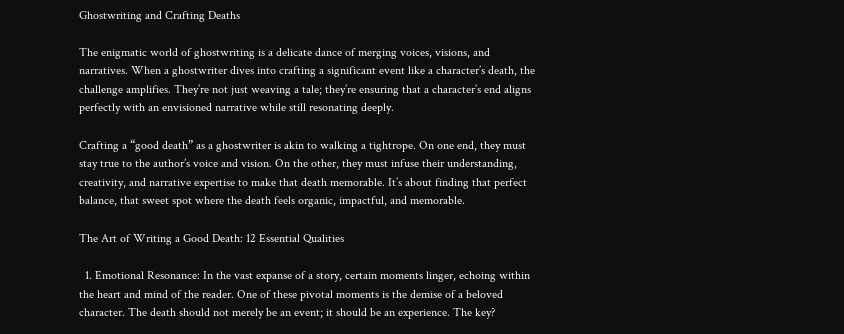Ghostwriting and Crafting Deaths

The enigmatic world of ghostwriting is a delicate dance of merging voices, visions, and narratives. When a ghostwriter dives into crafting a significant event like a character’s death, the challenge amplifies. They’re not just weaving a tale; they’re ensuring that a character’s end aligns perfectly with an envisioned narrative while still resonating deeply.

Crafting a “good death” as a ghostwriter is akin to walking a tightrope. On one end, they must stay true to the author’s voice and vision. On the other, they must infuse their understanding, creativity, and narrative expertise to make that death memorable. It’s about finding that perfect balance, that sweet spot where the death feels organic, impactful, and memorable.

The Art of Writing a Good Death: 12 Essential Qualities

  1. Emotional Resonance: In the vast expanse of a story, certain moments linger, echoing within the heart and mind of the reader. One of these pivotal moments is the demise of a beloved character. The death should not merely be an event; it should be an experience. The key?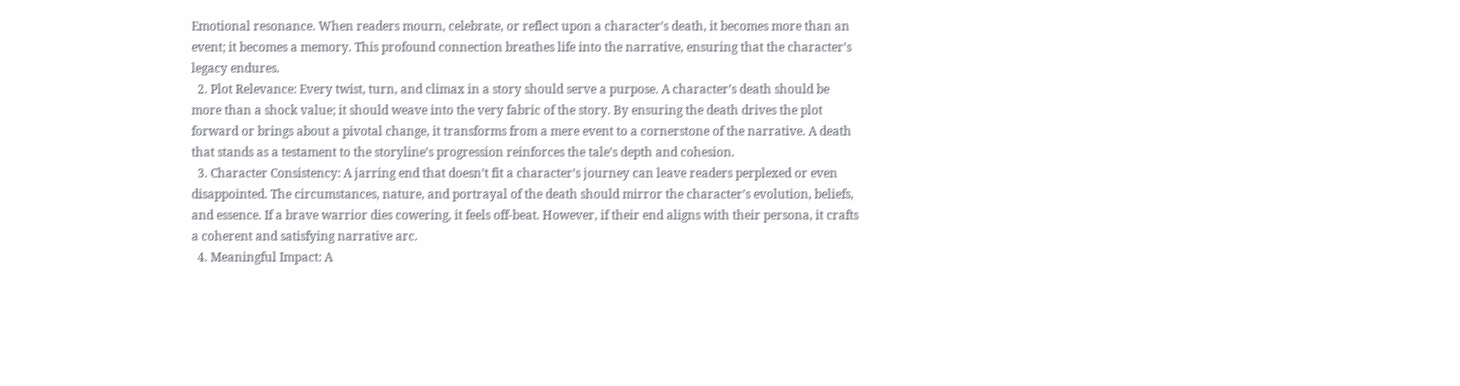Emotional resonance. When readers mourn, celebrate, or reflect upon a character’s death, it becomes more than an event; it becomes a memory. This profound connection breathes life into the narrative, ensuring that the character’s legacy endures.
  2. Plot Relevance: Every twist, turn, and climax in a story should serve a purpose. A character’s death should be more than a shock value; it should weave into the very fabric of the story. By ensuring the death drives the plot forward or brings about a pivotal change, it transforms from a mere event to a cornerstone of the narrative. A death that stands as a testament to the storyline’s progression reinforces the tale’s depth and cohesion.
  3. Character Consistency: A jarring end that doesn’t fit a character’s journey can leave readers perplexed or even disappointed. The circumstances, nature, and portrayal of the death should mirror the character’s evolution, beliefs, and essence. If a brave warrior dies cowering, it feels off-beat. However, if their end aligns with their persona, it crafts a coherent and satisfying narrative arc.
  4. Meaningful Impact: A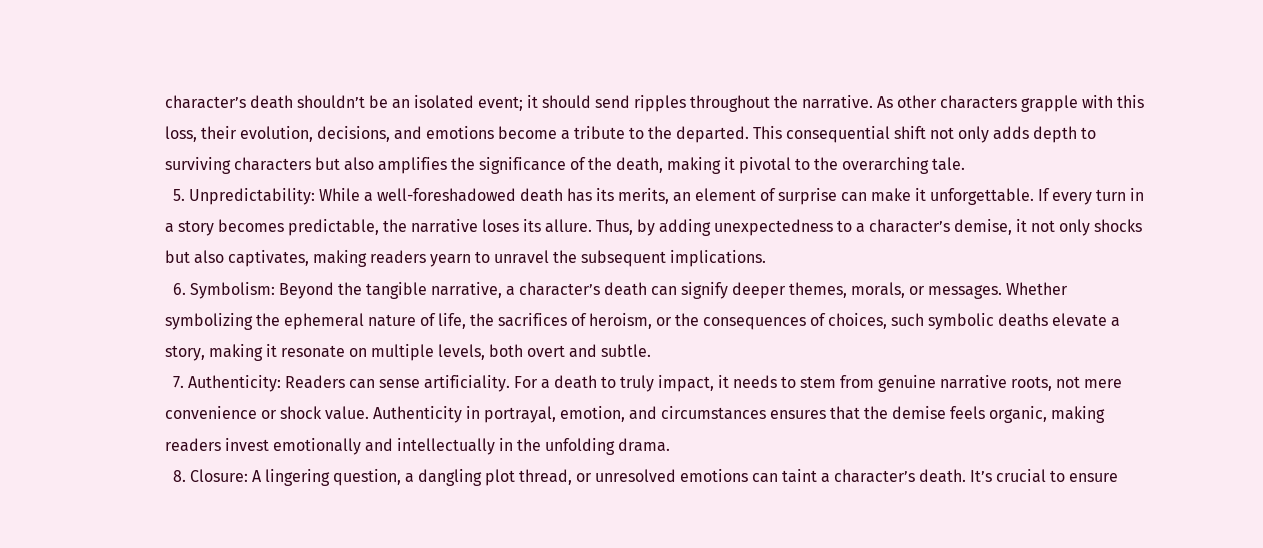character’s death shouldn’t be an isolated event; it should send ripples throughout the narrative. As other characters grapple with this loss, their evolution, decisions, and emotions become a tribute to the departed. This consequential shift not only adds depth to surviving characters but also amplifies the significance of the death, making it pivotal to the overarching tale.
  5. Unpredictability: While a well-foreshadowed death has its merits, an element of surprise can make it unforgettable. If every turn in a story becomes predictable, the narrative loses its allure. Thus, by adding unexpectedness to a character’s demise, it not only shocks but also captivates, making readers yearn to unravel the subsequent implications.
  6. Symbolism: Beyond the tangible narrative, a character’s death can signify deeper themes, morals, or messages. Whether symbolizing the ephemeral nature of life, the sacrifices of heroism, or the consequences of choices, such symbolic deaths elevate a story, making it resonate on multiple levels, both overt and subtle.
  7. Authenticity: Readers can sense artificiality. For a death to truly impact, it needs to stem from genuine narrative roots, not mere convenience or shock value. Authenticity in portrayal, emotion, and circumstances ensures that the demise feels organic, making readers invest emotionally and intellectually in the unfolding drama.
  8. Closure: A lingering question, a dangling plot thread, or unresolved emotions can taint a character’s death. It’s crucial to ensure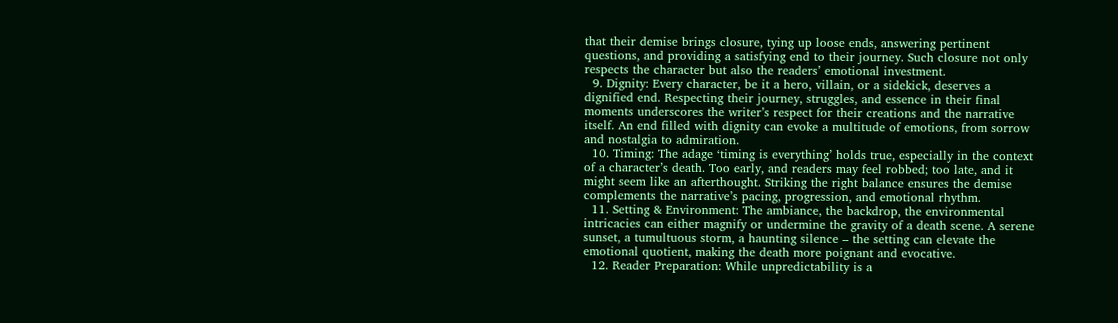that their demise brings closure, tying up loose ends, answering pertinent questions, and providing a satisfying end to their journey. Such closure not only respects the character but also the readers’ emotional investment.
  9. Dignity: Every character, be it a hero, villain, or a sidekick, deserves a dignified end. Respecting their journey, struggles, and essence in their final moments underscores the writer’s respect for their creations and the narrative itself. An end filled with dignity can evoke a multitude of emotions, from sorrow and nostalgia to admiration.
  10. Timing: The adage ‘timing is everything’ holds true, especially in the context of a character’s death. Too early, and readers may feel robbed; too late, and it might seem like an afterthought. Striking the right balance ensures the demise complements the narrative’s pacing, progression, and emotional rhythm.
  11. Setting & Environment: The ambiance, the backdrop, the environmental intricacies can either magnify or undermine the gravity of a death scene. A serene sunset, a tumultuous storm, a haunting silence – the setting can elevate the emotional quotient, making the death more poignant and evocative.
  12. Reader Preparation: While unpredictability is a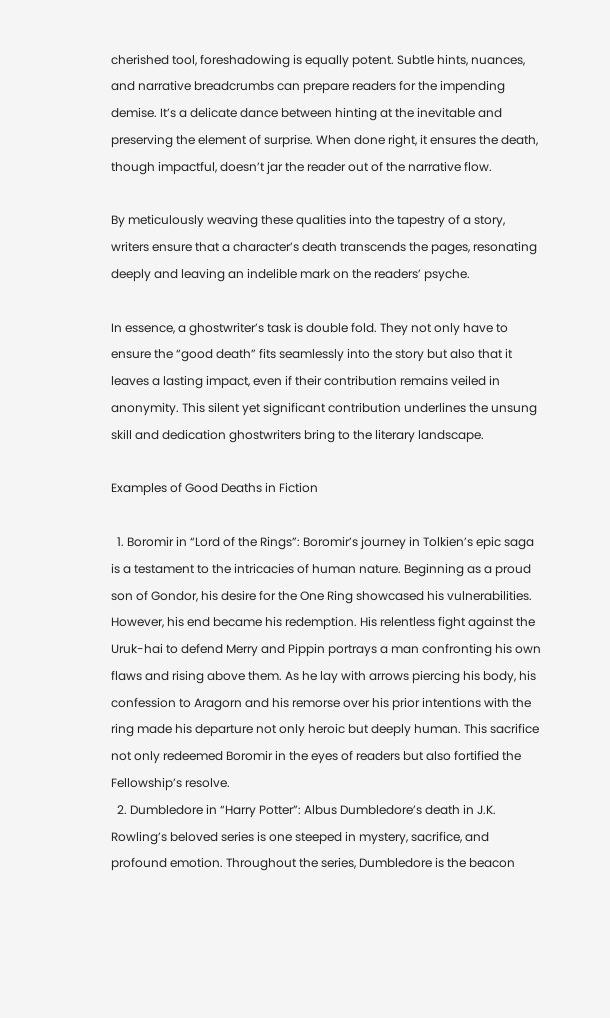cherished tool, foreshadowing is equally potent. Subtle hints, nuances, and narrative breadcrumbs can prepare readers for the impending demise. It’s a delicate dance between hinting at the inevitable and preserving the element of surprise. When done right, it ensures the death, though impactful, doesn’t jar the reader out of the narrative flow.

By meticulously weaving these qualities into the tapestry of a story, writers ensure that a character’s death transcends the pages, resonating deeply and leaving an indelible mark on the readers’ psyche.

In essence, a ghostwriter’s task is double fold. They not only have to ensure the “good death” fits seamlessly into the story but also that it leaves a lasting impact, even if their contribution remains veiled in anonymity. This silent yet significant contribution underlines the unsung skill and dedication ghostwriters bring to the literary landscape.

Examples of Good Deaths in Fiction

  1. Boromir in “Lord of the Rings”: Boromir’s journey in Tolkien’s epic saga is a testament to the intricacies of human nature. Beginning as a proud son of Gondor, his desire for the One Ring showcased his vulnerabilities. However, his end became his redemption. His relentless fight against the Uruk-hai to defend Merry and Pippin portrays a man confronting his own flaws and rising above them. As he lay with arrows piercing his body, his confession to Aragorn and his remorse over his prior intentions with the ring made his departure not only heroic but deeply human. This sacrifice not only redeemed Boromir in the eyes of readers but also fortified the Fellowship’s resolve.
  2. Dumbledore in “Harry Potter”: Albus Dumbledore’s death in J.K. Rowling’s beloved series is one steeped in mystery, sacrifice, and profound emotion. Throughout the series, Dumbledore is the beacon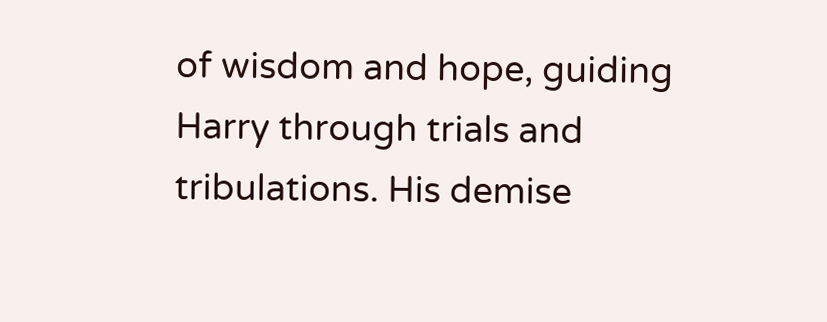of wisdom and hope, guiding Harry through trials and tribulations. His demise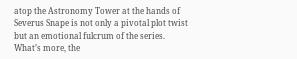atop the Astronomy Tower at the hands of Severus Snape is not only a pivotal plot twist but an emotional fulcrum of the series. What’s more, the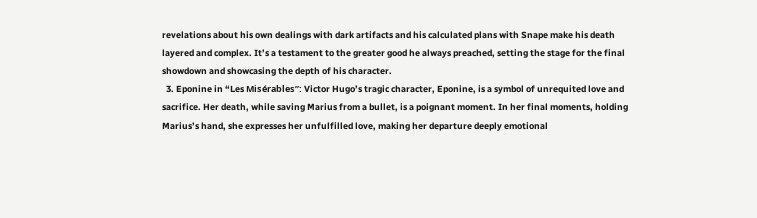revelations about his own dealings with dark artifacts and his calculated plans with Snape make his death layered and complex. It’s a testament to the greater good he always preached, setting the stage for the final showdown and showcasing the depth of his character.
  3. Eponine in “Les Misérables”: Victor Hugo’s tragic character, Eponine, is a symbol of unrequited love and sacrifice. Her death, while saving Marius from a bullet, is a poignant moment. In her final moments, holding Marius’s hand, she expresses her unfulfilled love, making her departure deeply emotional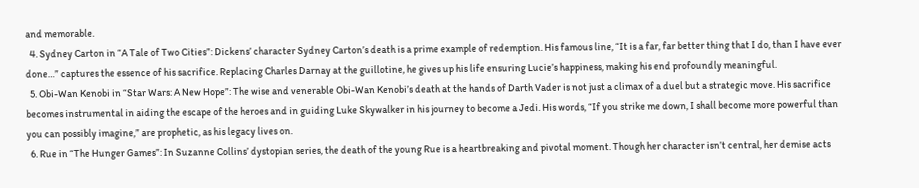and memorable.
  4. Sydney Carton in “A Tale of Two Cities”: Dickens’ character Sydney Carton’s death is a prime example of redemption. His famous line, “It is a far, far better thing that I do, than I have ever done…” captures the essence of his sacrifice. Replacing Charles Darnay at the guillotine, he gives up his life ensuring Lucie’s happiness, making his end profoundly meaningful.
  5. Obi-Wan Kenobi in “Star Wars: A New Hope”: The wise and venerable Obi-Wan Kenobi’s death at the hands of Darth Vader is not just a climax of a duel but a strategic move. His sacrifice becomes instrumental in aiding the escape of the heroes and in guiding Luke Skywalker in his journey to become a Jedi. His words, “If you strike me down, I shall become more powerful than you can possibly imagine,” are prophetic, as his legacy lives on.
  6. Rue in “The Hunger Games”: In Suzanne Collins’ dystopian series, the death of the young Rue is a heartbreaking and pivotal moment. Though her character isn’t central, her demise acts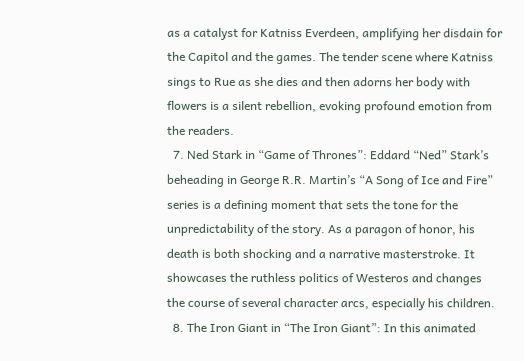as a catalyst for Katniss Everdeen, amplifying her disdain for the Capitol and the games. The tender scene where Katniss sings to Rue as she dies and then adorns her body with flowers is a silent rebellion, evoking profound emotion from the readers.
  7. Ned Stark in “Game of Thrones”: Eddard “Ned” Stark’s beheading in George R.R. Martin’s “A Song of Ice and Fire” series is a defining moment that sets the tone for the unpredictability of the story. As a paragon of honor, his death is both shocking and a narrative masterstroke. It showcases the ruthless politics of Westeros and changes the course of several character arcs, especially his children.
  8. The Iron Giant in “The Iron Giant”: In this animated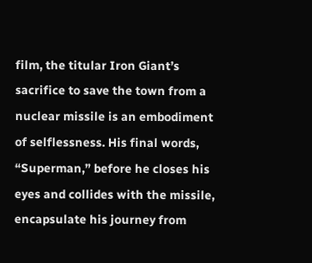film, the titular Iron Giant’s sacrifice to save the town from a nuclear missile is an embodiment of selflessness. His final words, “Superman,” before he closes his eyes and collides with the missile, encapsulate his journey from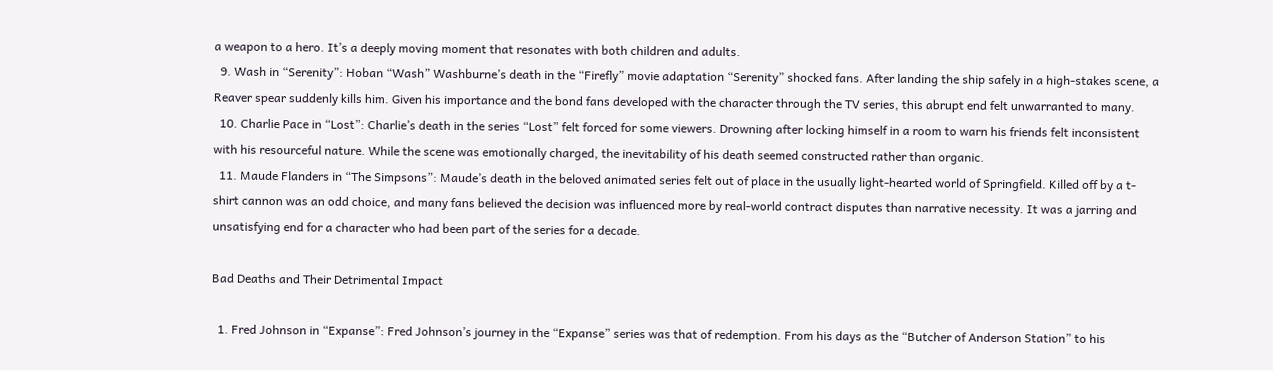a weapon to a hero. It’s a deeply moving moment that resonates with both children and adults.
  9. Wash in “Serenity”: Hoban “Wash” Washburne’s death in the “Firefly” movie adaptation “Serenity” shocked fans. After landing the ship safely in a high-stakes scene, a Reaver spear suddenly kills him. Given his importance and the bond fans developed with the character through the TV series, this abrupt end felt unwarranted to many.
  10. Charlie Pace in “Lost”: Charlie’s death in the series “Lost” felt forced for some viewers. Drowning after locking himself in a room to warn his friends felt inconsistent with his resourceful nature. While the scene was emotionally charged, the inevitability of his death seemed constructed rather than organic.
  11. Maude Flanders in “The Simpsons”: Maude’s death in the beloved animated series felt out of place in the usually light-hearted world of Springfield. Killed off by a t-shirt cannon was an odd choice, and many fans believed the decision was influenced more by real-world contract disputes than narrative necessity. It was a jarring and unsatisfying end for a character who had been part of the series for a decade.

Bad Deaths and Their Detrimental Impact

  1. Fred Johnson in “Expanse”: Fred Johnson’s journey in the “Expanse” series was that of redemption. From his days as the “Butcher of Anderson Station” to his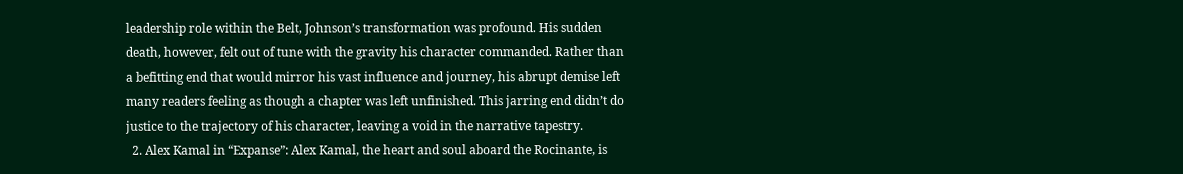leadership role within the Belt, Johnson’s transformation was profound. His sudden death, however, felt out of tune with the gravity his character commanded. Rather than a befitting end that would mirror his vast influence and journey, his abrupt demise left many readers feeling as though a chapter was left unfinished. This jarring end didn’t do justice to the trajectory of his character, leaving a void in the narrative tapestry.
  2. Alex Kamal in “Expanse”: Alex Kamal, the heart and soul aboard the Rocinante, is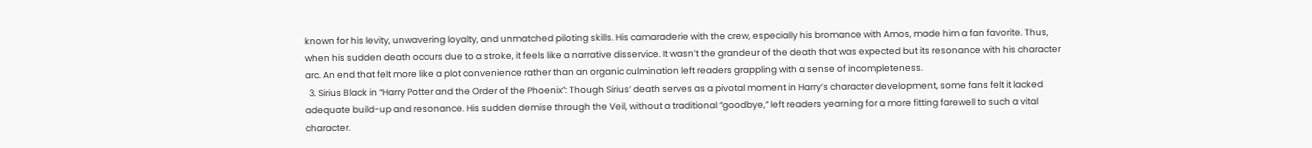known for his levity, unwavering loyalty, and unmatched piloting skills. His camaraderie with the crew, especially his bromance with Amos, made him a fan favorite. Thus, when his sudden death occurs due to a stroke, it feels like a narrative disservice. It wasn’t the grandeur of the death that was expected but its resonance with his character arc. An end that felt more like a plot convenience rather than an organic culmination left readers grappling with a sense of incompleteness.
  3. Sirius Black in “Harry Potter and the Order of the Phoenix”: Though Sirius’ death serves as a pivotal moment in Harry’s character development, some fans felt it lacked adequate build-up and resonance. His sudden demise through the Veil, without a traditional “goodbye,” left readers yearning for a more fitting farewell to such a vital character.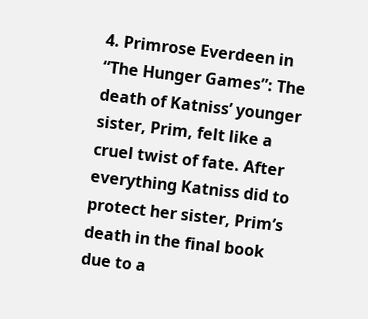4. Primrose Everdeen in “The Hunger Games”: The death of Katniss’ younger sister, Prim, felt like a cruel twist of fate. After everything Katniss did to protect her sister, Prim’s death in the final book due to a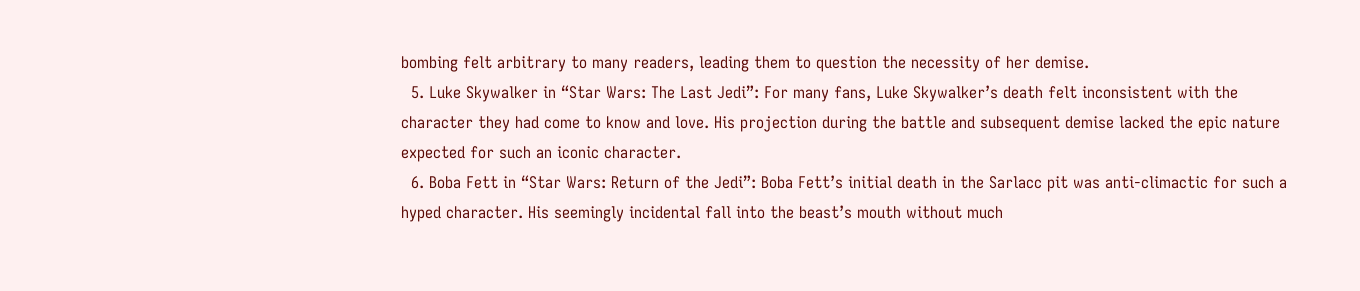bombing felt arbitrary to many readers, leading them to question the necessity of her demise.
  5. Luke Skywalker in “Star Wars: The Last Jedi”: For many fans, Luke Skywalker’s death felt inconsistent with the character they had come to know and love. His projection during the battle and subsequent demise lacked the epic nature expected for such an iconic character.
  6. Boba Fett in “Star Wars: Return of the Jedi”: Boba Fett’s initial death in the Sarlacc pit was anti-climactic for such a hyped character. His seemingly incidental fall into the beast’s mouth without much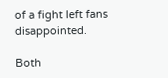of a fight left fans disappointed.

Both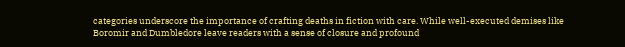categories underscore the importance of crafting deaths in fiction with care. While well-executed demises like Boromir and Dumbledore leave readers with a sense of closure and profound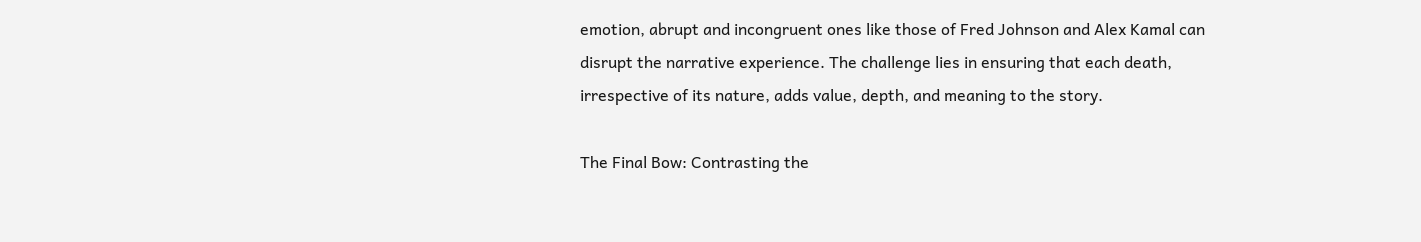emotion, abrupt and incongruent ones like those of Fred Johnson and Alex Kamal can disrupt the narrative experience. The challenge lies in ensuring that each death, irrespective of its nature, adds value, depth, and meaning to the story.

The Final Bow: Contrasting the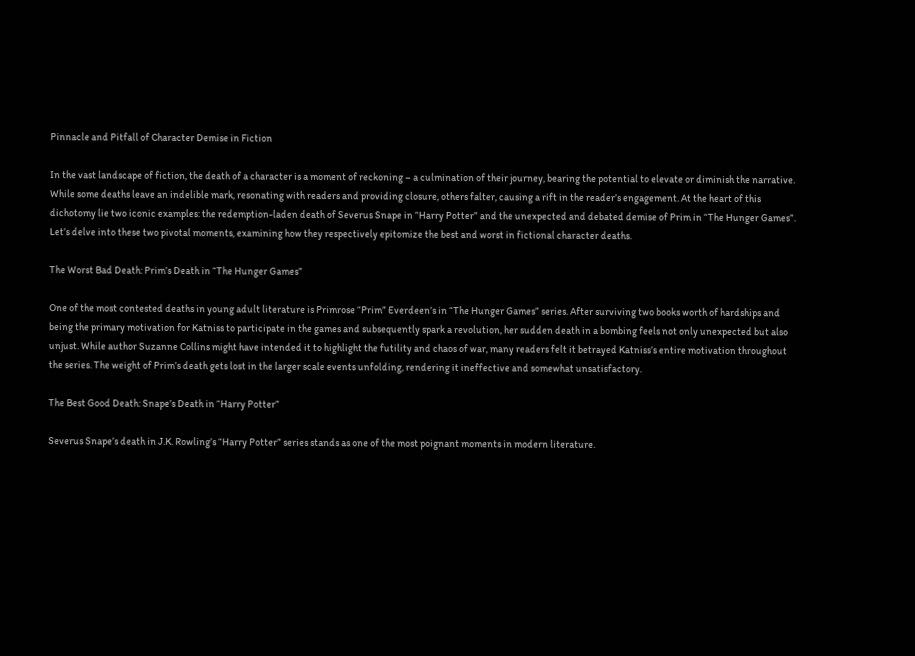Pinnacle and Pitfall of Character Demise in Fiction

In the vast landscape of fiction, the death of a character is a moment of reckoning – a culmination of their journey, bearing the potential to elevate or diminish the narrative. While some deaths leave an indelible mark, resonating with readers and providing closure, others falter, causing a rift in the reader’s engagement. At the heart of this dichotomy lie two iconic examples: the redemption-laden death of Severus Snape in “Harry Potter” and the unexpected and debated demise of Prim in “The Hunger Games”. Let’s delve into these two pivotal moments, examining how they respectively epitomize the best and worst in fictional character deaths.

The Worst Bad Death: Prim’s Death in “The Hunger Games”

One of the most contested deaths in young adult literature is Primrose “Prim” Everdeen’s in “The Hunger Games” series. After surviving two books worth of hardships and being the primary motivation for Katniss to participate in the games and subsequently spark a revolution, her sudden death in a bombing feels not only unexpected but also unjust. While author Suzanne Collins might have intended it to highlight the futility and chaos of war, many readers felt it betrayed Katniss’s entire motivation throughout the series. The weight of Prim’s death gets lost in the larger scale events unfolding, rendering it ineffective and somewhat unsatisfactory.

The Best Good Death: Snape’s Death in “Harry Potter”

Severus Snape’s death in J.K. Rowling’s “Harry Potter” series stands as one of the most poignant moments in modern literature.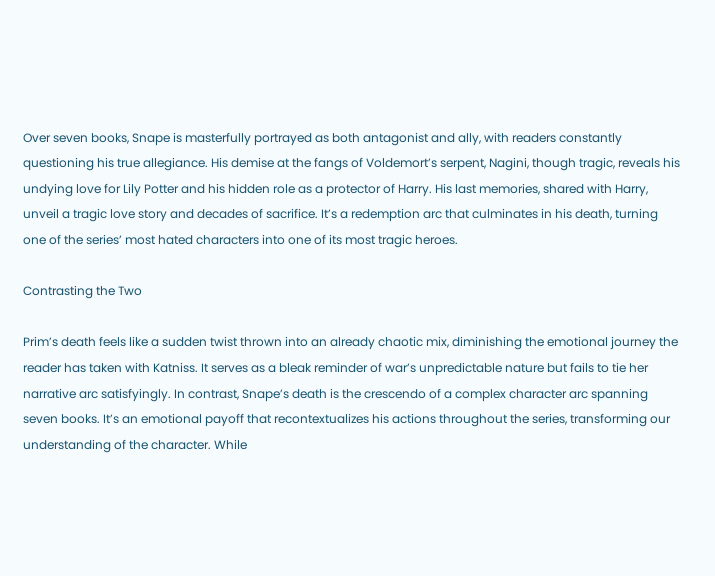Over seven books, Snape is masterfully portrayed as both antagonist and ally, with readers constantly questioning his true allegiance. His demise at the fangs of Voldemort’s serpent, Nagini, though tragic, reveals his undying love for Lily Potter and his hidden role as a protector of Harry. His last memories, shared with Harry, unveil a tragic love story and decades of sacrifice. It’s a redemption arc that culminates in his death, turning one of the series’ most hated characters into one of its most tragic heroes.

Contrasting the Two

Prim’s death feels like a sudden twist thrown into an already chaotic mix, diminishing the emotional journey the reader has taken with Katniss. It serves as a bleak reminder of war’s unpredictable nature but fails to tie her narrative arc satisfyingly. In contrast, Snape’s death is the crescendo of a complex character arc spanning seven books. It’s an emotional payoff that recontextualizes his actions throughout the series, transforming our understanding of the character. While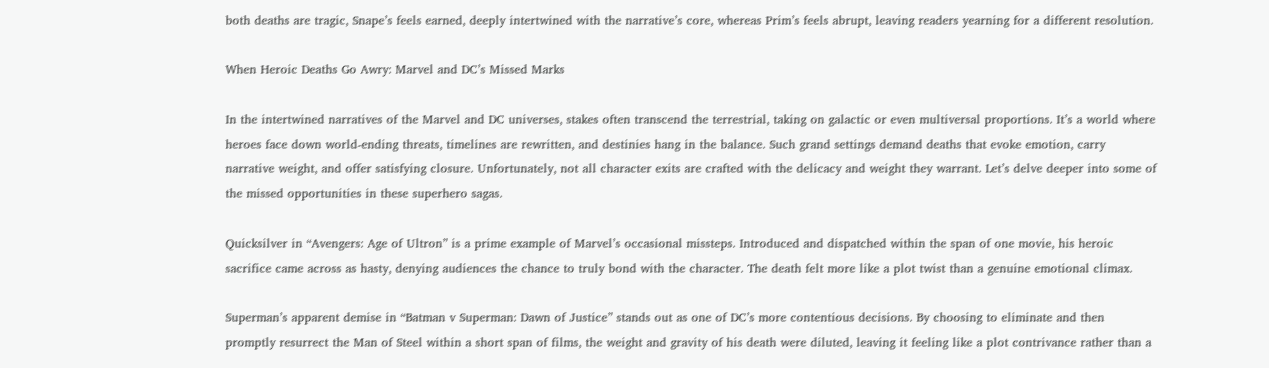both deaths are tragic, Snape’s feels earned, deeply intertwined with the narrative’s core, whereas Prim’s feels abrupt, leaving readers yearning for a different resolution.

When Heroic Deaths Go Awry: Marvel and DC’s Missed Marks

In the intertwined narratives of the Marvel and DC universes, stakes often transcend the terrestrial, taking on galactic or even multiversal proportions. It’s a world where heroes face down world-ending threats, timelines are rewritten, and destinies hang in the balance. Such grand settings demand deaths that evoke emotion, carry narrative weight, and offer satisfying closure. Unfortunately, not all character exits are crafted with the delicacy and weight they warrant. Let’s delve deeper into some of the missed opportunities in these superhero sagas.

Quicksilver in “Avengers: Age of Ultron” is a prime example of Marvel’s occasional missteps. Introduced and dispatched within the span of one movie, his heroic sacrifice came across as hasty, denying audiences the chance to truly bond with the character. The death felt more like a plot twist than a genuine emotional climax.

Superman’s apparent demise in “Batman v Superman: Dawn of Justice” stands out as one of DC’s more contentious decisions. By choosing to eliminate and then promptly resurrect the Man of Steel within a short span of films, the weight and gravity of his death were diluted, leaving it feeling like a plot contrivance rather than a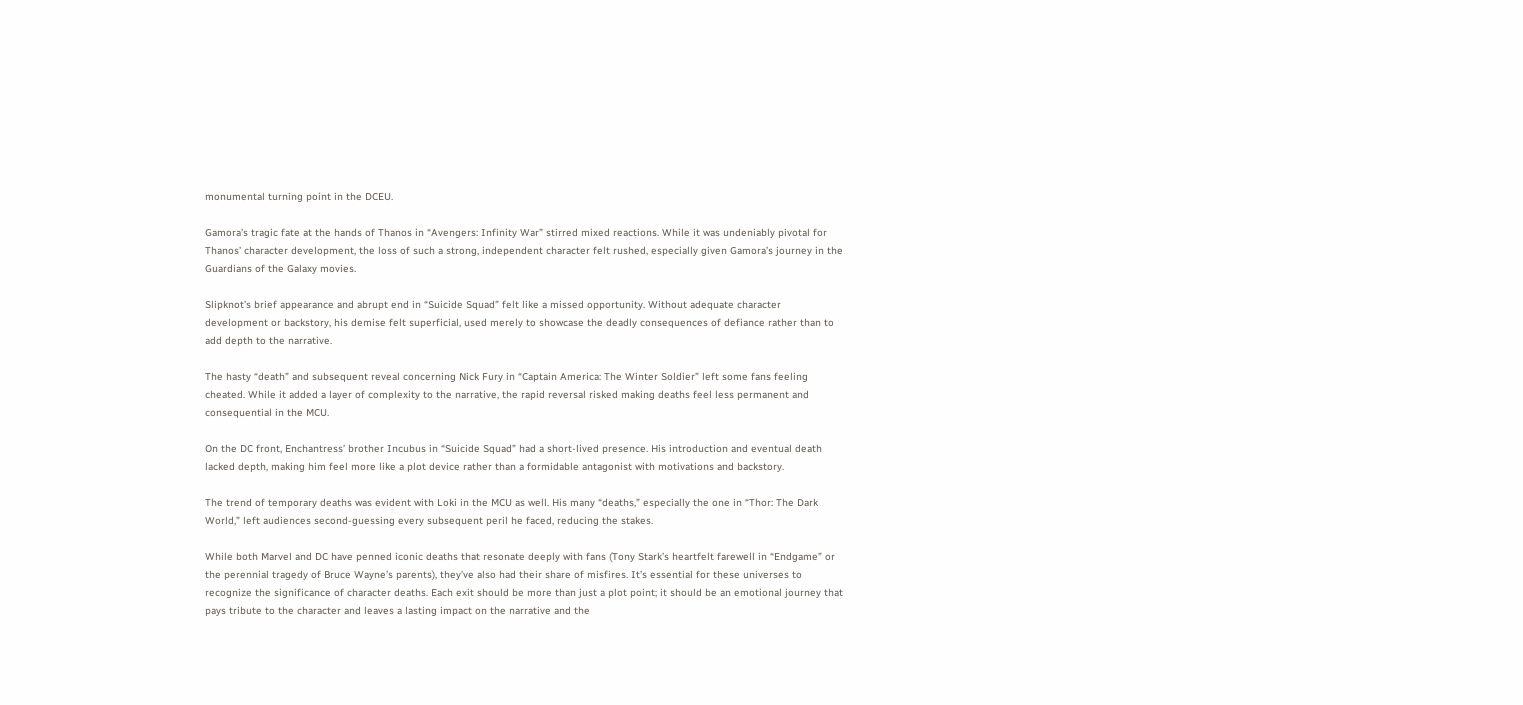monumental turning point in the DCEU.

Gamora’s tragic fate at the hands of Thanos in “Avengers: Infinity War” stirred mixed reactions. While it was undeniably pivotal for Thanos’ character development, the loss of such a strong, independent character felt rushed, especially given Gamora’s journey in the Guardians of the Galaxy movies.

Slipknot’s brief appearance and abrupt end in “Suicide Squad” felt like a missed opportunity. Without adequate character development or backstory, his demise felt superficial, used merely to showcase the deadly consequences of defiance rather than to add depth to the narrative.

The hasty “death” and subsequent reveal concerning Nick Fury in “Captain America: The Winter Soldier” left some fans feeling cheated. While it added a layer of complexity to the narrative, the rapid reversal risked making deaths feel less permanent and consequential in the MCU.

On the DC front, Enchantress’ brother Incubus in “Suicide Squad” had a short-lived presence. His introduction and eventual death lacked depth, making him feel more like a plot device rather than a formidable antagonist with motivations and backstory.

The trend of temporary deaths was evident with Loki in the MCU as well. His many “deaths,” especially the one in “Thor: The Dark World,” left audiences second-guessing every subsequent peril he faced, reducing the stakes.

While both Marvel and DC have penned iconic deaths that resonate deeply with fans (Tony Stark’s heartfelt farewell in “Endgame” or the perennial tragedy of Bruce Wayne’s parents), they’ve also had their share of misfires. It’s essential for these universes to recognize the significance of character deaths. Each exit should be more than just a plot point; it should be an emotional journey that pays tribute to the character and leaves a lasting impact on the narrative and the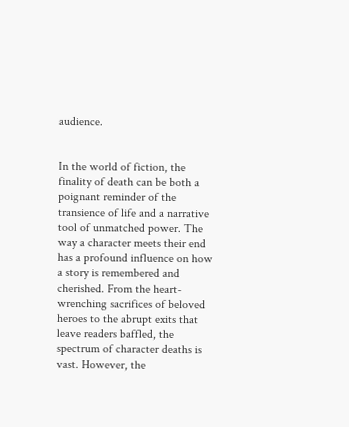audience.


In the world of fiction, the finality of death can be both a poignant reminder of the transience of life and a narrative tool of unmatched power. The way a character meets their end has a profound influence on how a story is remembered and cherished. From the heart-wrenching sacrifices of beloved heroes to the abrupt exits that leave readers baffled, the spectrum of character deaths is vast. However, the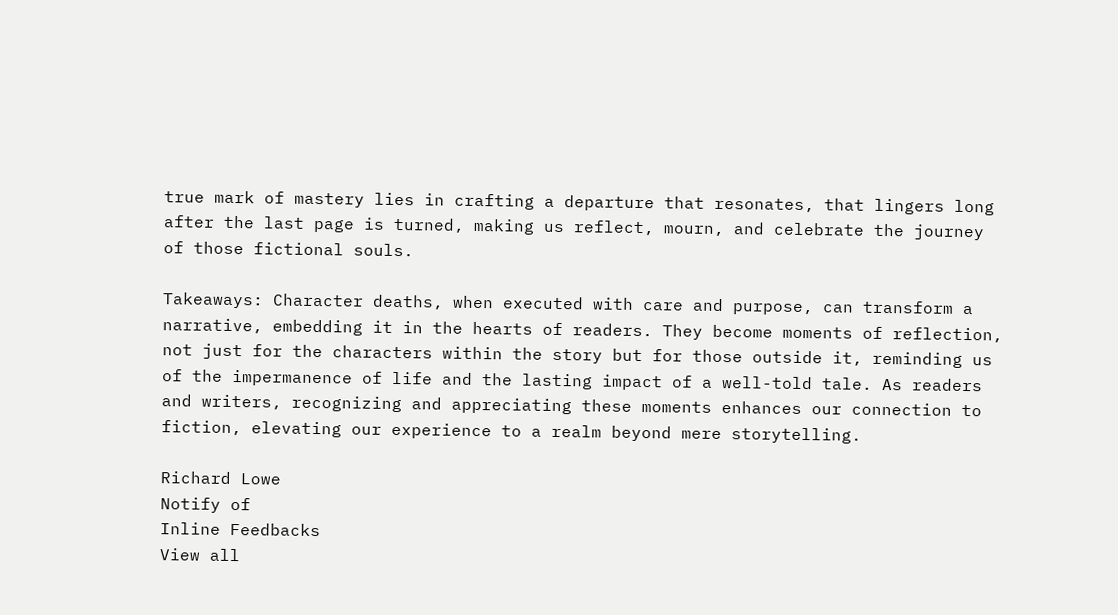true mark of mastery lies in crafting a departure that resonates, that lingers long after the last page is turned, making us reflect, mourn, and celebrate the journey of those fictional souls.

Takeaways: Character deaths, when executed with care and purpose, can transform a narrative, embedding it in the hearts of readers. They become moments of reflection, not just for the characters within the story but for those outside it, reminding us of the impermanence of life and the lasting impact of a well-told tale. As readers and writers, recognizing and appreciating these moments enhances our connection to fiction, elevating our experience to a realm beyond mere storytelling.

Richard Lowe
Notify of
Inline Feedbacks
View all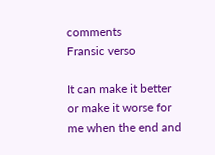comments
Fransic verso

It can make it better or make it worse for me when the end and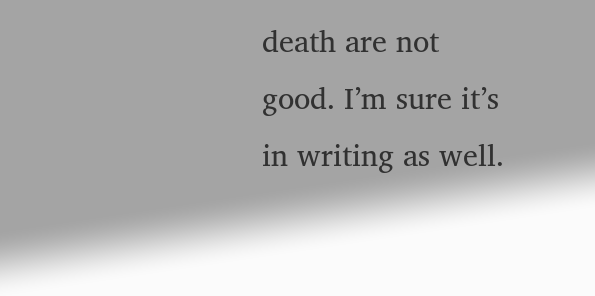death are not good. I’m sure it’s in writing as well.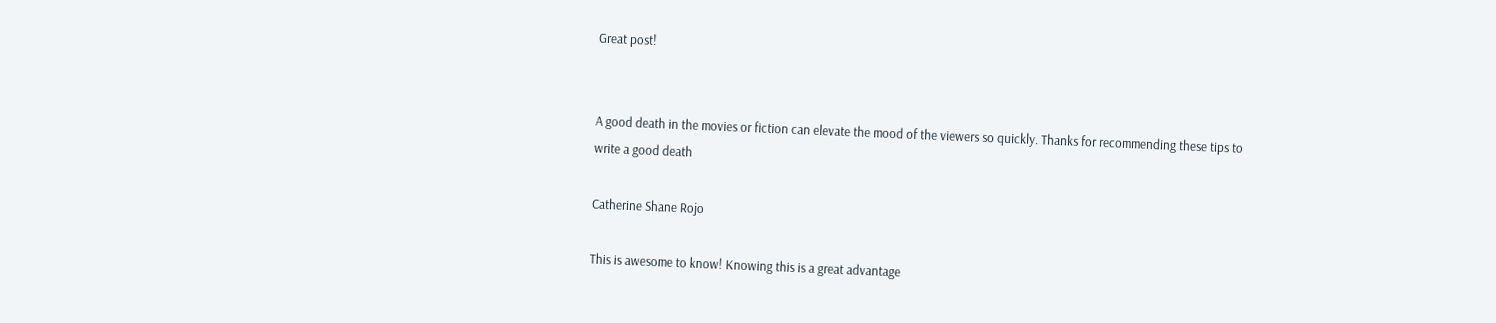Great post!


A good death in the movies or fiction can elevate the mood of the viewers so quickly. Thanks for recommending these tips to write a good death

Catherine Shane Rojo

This is awesome to know! Knowing this is a great advantage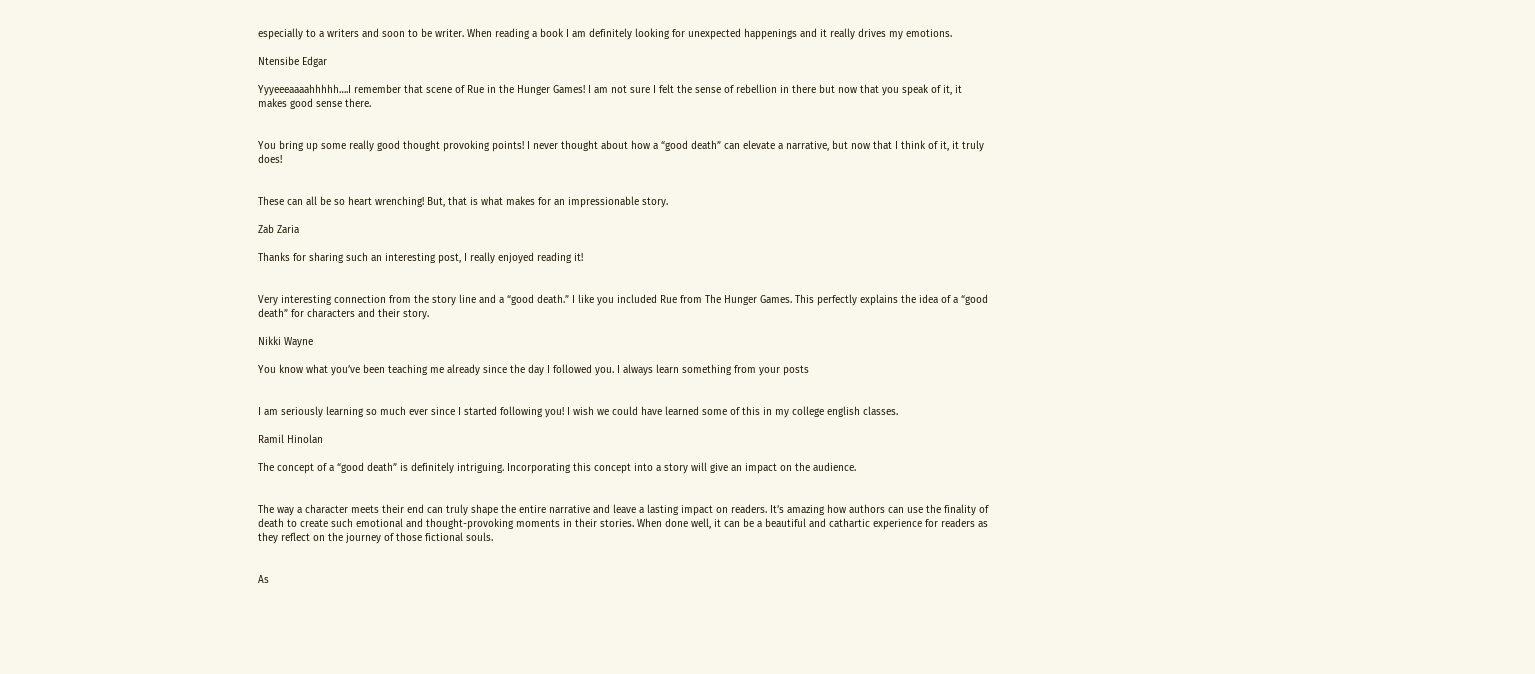especially to a writers and soon to be writer. When reading a book I am definitely looking for unexpected happenings and it really drives my emotions.

Ntensibe Edgar

Yyyeeeaaaahhhhh….I remember that scene of Rue in the Hunger Games! I am not sure I felt the sense of rebellion in there but now that you speak of it, it makes good sense there.


You bring up some really good thought provoking points! I never thought about how a “good death” can elevate a narrative, but now that I think of it, it truly does!


These can all be so heart wrenching! But, that is what makes for an impressionable story.

Zab Zaria

Thanks for sharing such an interesting post, I really enjoyed reading it!


Very interesting connection from the story line and a “good death.” I like you included Rue from The Hunger Games. This perfectly explains the idea of a “good death” for characters and their story.

Nikki Wayne

You know what you’ve been teaching me already since the day I followed you. I always learn something from your posts


I am seriously learning so much ever since I started following you! I wish we could have learned some of this in my college english classes.

Ramil Hinolan

The concept of a “good death” is definitely intriguing. Incorporating this concept into a story will give an impact on the audience.


The way a character meets their end can truly shape the entire narrative and leave a lasting impact on readers. It’s amazing how authors can use the finality of death to create such emotional and thought-provoking moments in their stories. When done well, it can be a beautiful and cathartic experience for readers as they reflect on the journey of those fictional souls.


As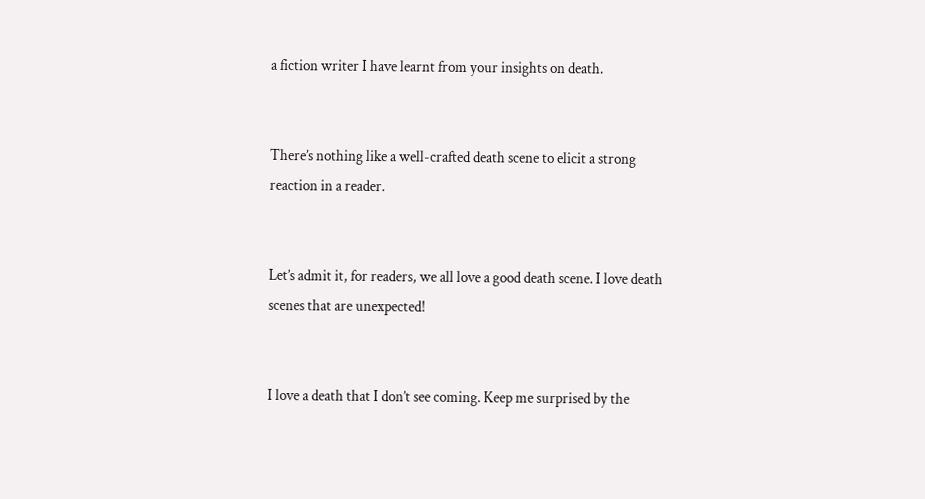a fiction writer I have learnt from your insights on death.


There’s nothing like a well-crafted death scene to elicit a strong reaction in a reader.


Let’s admit it, for readers, we all love a good death scene. I love death scenes that are unexpected!


I love a death that I don’t see coming. Keep me surprised by the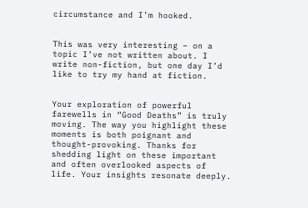circumstance and I’m hooked.


This was very interesting – on a topic I’ve not written about. I write non-fiction, but one day I’d like to try my hand at fiction.


Your exploration of powerful farewells in “Good Deaths” is truly moving. The way you highlight these moments is both poignant and thought-provoking. Thanks for shedding light on these important and often overlooked aspects of life. Your insights resonate deeply.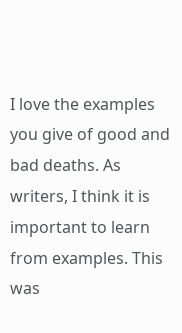I love the examples you give of good and bad deaths. As writers, I think it is important to learn from examples. This was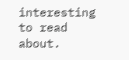interesting to read about.